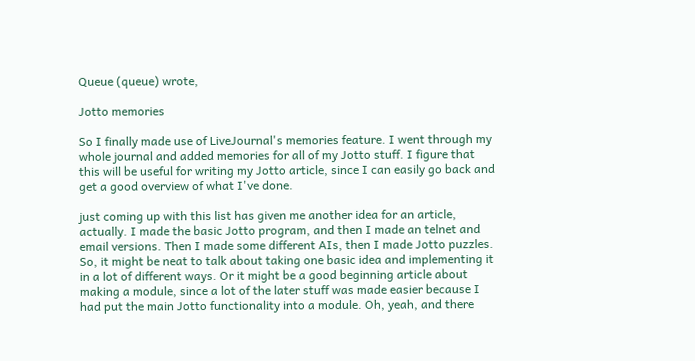Queue (queue) wrote,

Jotto memories

So I finally made use of LiveJournal's memories feature. I went through my whole journal and added memories for all of my Jotto stuff. I figure that this will be useful for writing my Jotto article, since I can easily go back and get a good overview of what I've done.

just coming up with this list has given me another idea for an article, actually. I made the basic Jotto program, and then I made an telnet and email versions. Then I made some different AIs, then I made Jotto puzzles. So, it might be neat to talk about taking one basic idea and implementing it in a lot of different ways. Or it might be a good beginning article about making a module, since a lot of the later stuff was made easier because I had put the main Jotto functionality into a module. Oh, yeah, and there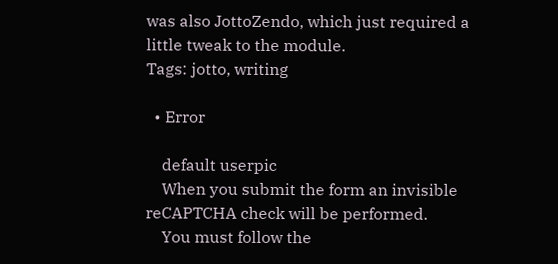was also JottoZendo, which just required a little tweak to the module.
Tags: jotto, writing

  • Error

    default userpic
    When you submit the form an invisible reCAPTCHA check will be performed.
    You must follow the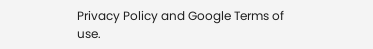Privacy Policy and Google Terms of use.